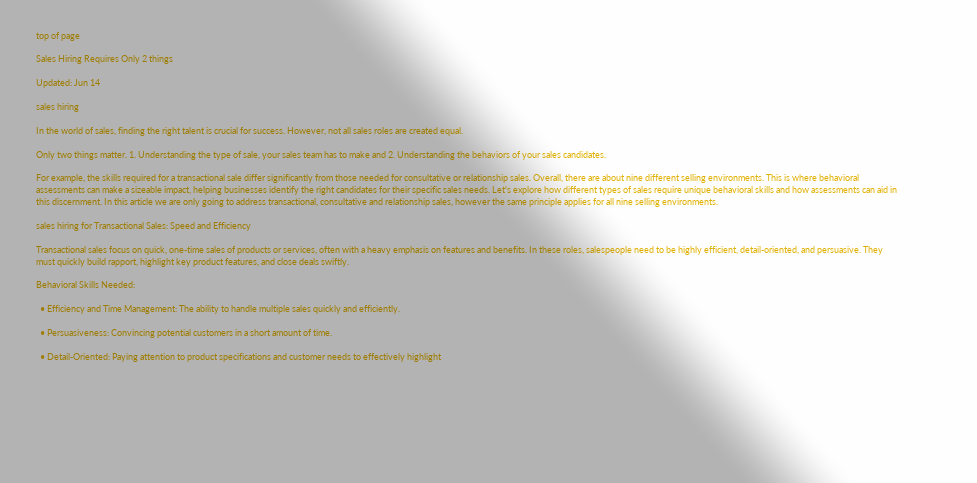top of page

Sales Hiring Requires Only 2 things

Updated: Jun 14

sales hiring

In the world of sales, finding the right talent is crucial for success. However, not all sales roles are created equal.

Only two things matter. 1. Understanding the type of sale, your sales team has to make and 2. Understanding the behaviors of your sales candidates.

For example, the skills required for a transactional sale differ significantly from those needed for consultative or relationship sales. Overall, there are about nine different selling environments. This is where behavioral assessments can make a sizeable impact, helping businesses identify the right candidates for their specific sales needs. Let's explore how different types of sales require unique behavioral skills and how assessments can aid in this discernment. In this article we are only going to address transactional, consultative and relationship sales, however the same principle applies for all nine selling environments.

sales hiring for Transactional Sales: Speed and Efficiency

Transactional sales focus on quick, one-time sales of products or services, often with a heavy emphasis on features and benefits. In these roles, salespeople need to be highly efficient, detail-oriented, and persuasive. They must quickly build rapport, highlight key product features, and close deals swiftly.

Behavioral Skills Needed:

  • Efficiency and Time Management: The ability to handle multiple sales quickly and efficiently.

  • Persuasiveness: Convincing potential customers in a short amount of time.

  • Detail-Oriented: Paying attention to product specifications and customer needs to effectively highlight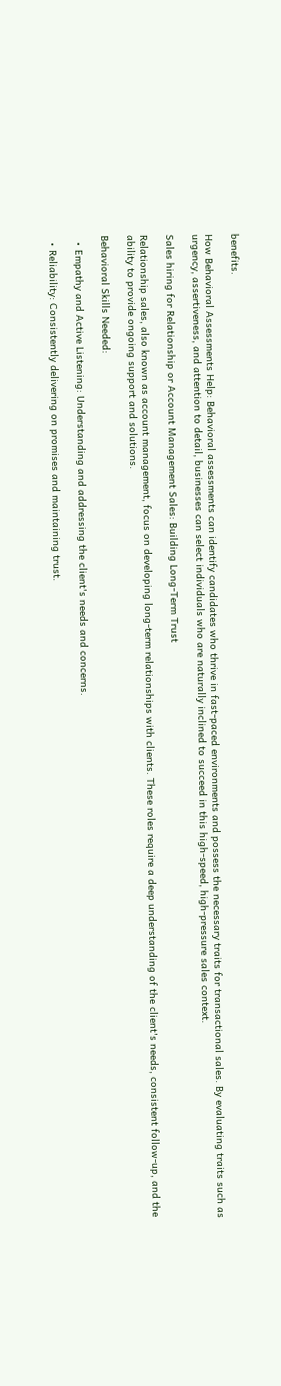benefits.

How Behavioral Assessments Help: Behavioral assessments can identify candidates who thrive in fast-paced environments and possess the necessary traits for transactional sales. By evaluating traits such as urgency, assertiveness, and attention to detail, businesses can select individuals who are naturally inclined to succeed in this high-speed, high-pressure sales context.

Sales hiring for Relationship or Account Management Sales: Building Long-Term Trust

Relationship sales, also known as account management, focus on developing long-term relationships with clients. These roles require a deep understanding of the client's needs, consistent follow-up, and the ability to provide ongoing support and solutions.

Behavioral Skills Needed:

  • Empathy and Active Listening: Understanding and addressing the client's needs and concerns.

  • Reliability: Consistently delivering on promises and maintaining trust.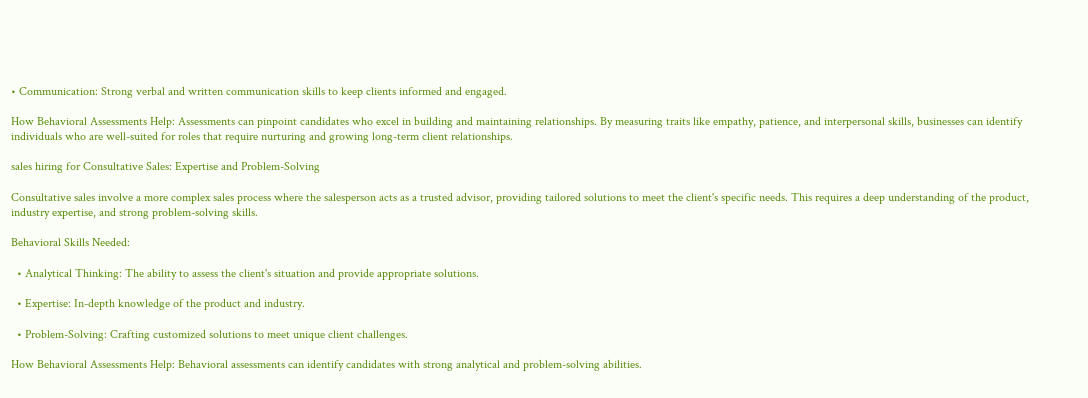• Communication: Strong verbal and written communication skills to keep clients informed and engaged.

How Behavioral Assessments Help: Assessments can pinpoint candidates who excel in building and maintaining relationships. By measuring traits like empathy, patience, and interpersonal skills, businesses can identify individuals who are well-suited for roles that require nurturing and growing long-term client relationships.

sales hiring for Consultative Sales: Expertise and Problem-Solving

Consultative sales involve a more complex sales process where the salesperson acts as a trusted advisor, providing tailored solutions to meet the client's specific needs. This requires a deep understanding of the product, industry expertise, and strong problem-solving skills.

Behavioral Skills Needed:

  • Analytical Thinking: The ability to assess the client's situation and provide appropriate solutions.

  • Expertise: In-depth knowledge of the product and industry.

  • Problem-Solving: Crafting customized solutions to meet unique client challenges.

How Behavioral Assessments Help: Behavioral assessments can identify candidates with strong analytical and problem-solving abilities.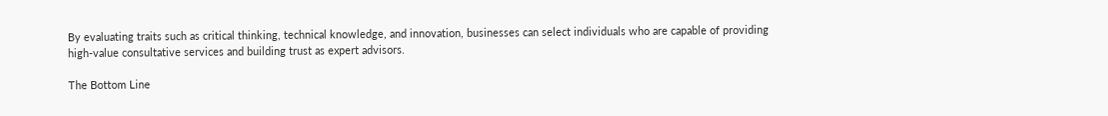By evaluating traits such as critical thinking, technical knowledge, and innovation, businesses can select individuals who are capable of providing high-value consultative services and building trust as expert advisors.

The Bottom Line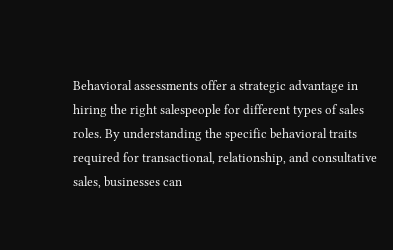Behavioral assessments offer a strategic advantage in hiring the right salespeople for different types of sales roles. By understanding the specific behavioral traits required for transactional, relationship, and consultative sales, businesses can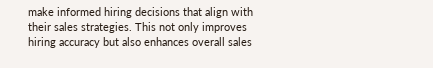make informed hiring decisions that align with their sales strategies. This not only improves hiring accuracy but also enhances overall sales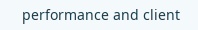performance and client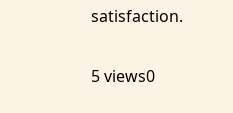satisfaction.

5 views0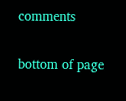comments


bottom of page